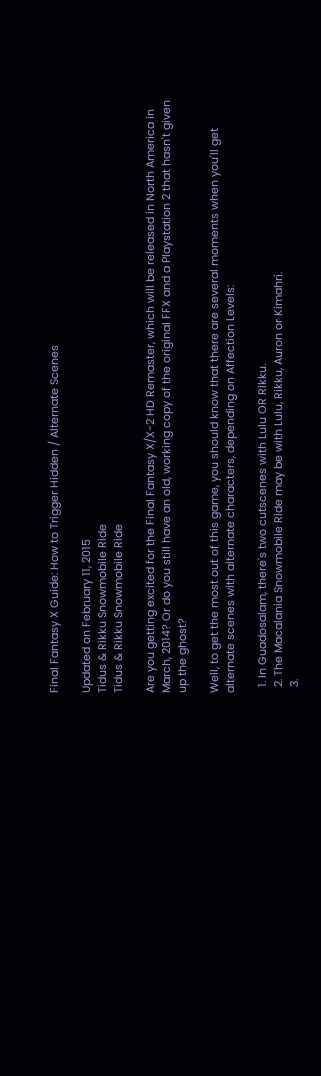Final Fantasy X Guide: How to Trigger Hidden / Alternate Scenes

Updated on February 11, 2015
Tidus & Rikku Snowmobile Ride
Tidus & Rikku Snowmobile Ride

Are you getting excited for the Final Fantasy X/X-2 HD Remaster, which will be released in North America in March, 2014? Or do you still have an old, working copy of the original FFX and a Playstation 2 that hasn't given up the ghost?

Well, to get the most out of this game, you should know that there are several moments when you'll get alternate scenes with alternate characters, depending on Affection Levels:

  1. In Guadosalam, there's two cutscenes with Lulu OR Rikku.
  2. The Macalania Snowmobile Ride may be with Lulu, Rikku, Auron or Kimahri.
  3.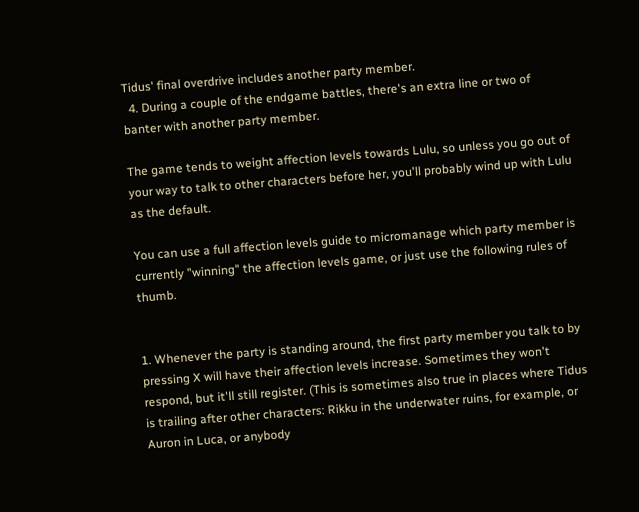Tidus' final overdrive includes another party member.
  4. During a couple of the endgame battles, there's an extra line or two of banter with another party member.

The game tends to weight affection levels towards Lulu, so unless you go out of your way to talk to other characters before her, you'll probably wind up with Lulu as the default.

You can use a full affection levels guide to micromanage which party member is currently "winning" the affection levels game, or just use the following rules of thumb.


1. Whenever the party is standing around, the first party member you talk to by pressing X will have their affection levels increase. Sometimes they won't respond, but it'll still register. (This is sometimes also true in places where Tidus is trailing after other characters: Rikku in the underwater ruins, for example, or Auron in Luca, or anybody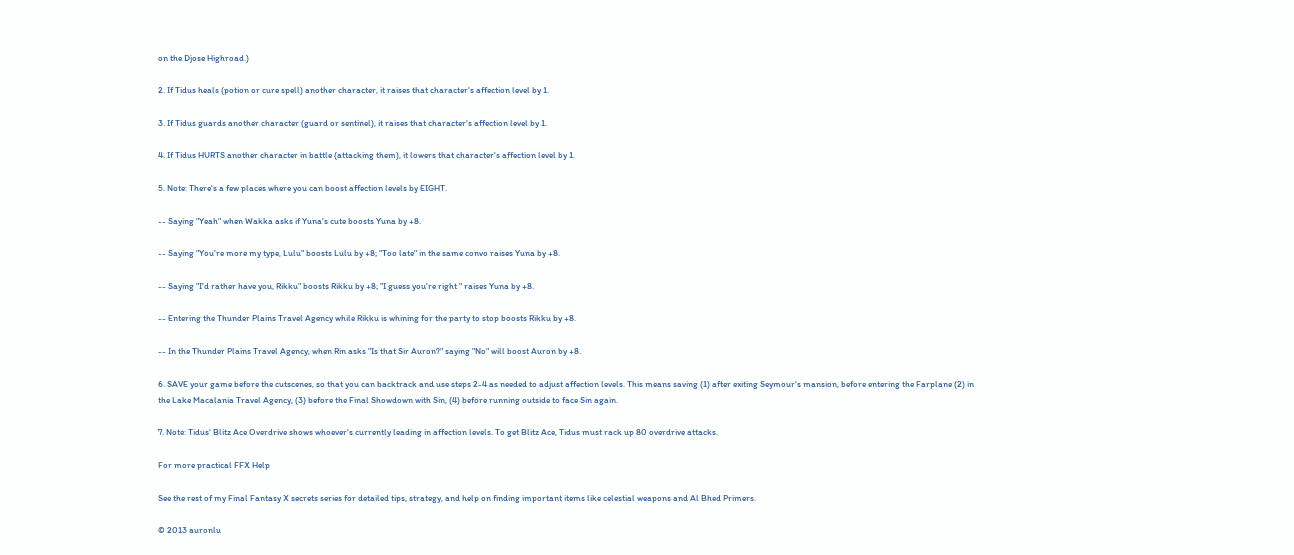on the Djose Highroad.)

2. If Tidus heals (potion or cure spell) another character, it raises that character's affection level by 1.

3. If Tidus guards another character (guard or sentinel), it raises that character's affection level by 1.

4. If Tidus HURTS another character in battle (attacking them), it lowers that character's affection level by 1.

5. Note: There's a few places where you can boost affection levels by EIGHT.

-- Saying "Yeah" when Wakka asks if Yuna's cute boosts Yuna by +8.

-- Saying "You're more my type, Lulu" boosts Lulu by +8; "Too late" in the same convo raises Yuna by +8.

-- Saying "I'd rather have you, Rikku" boosts Rikku by +8; "I guess you're right " raises Yuna by +8.

-- Entering the Thunder Plains Travel Agency while Rikku is whining for the party to stop boosts Rikku by +8.

-- In the Thunder Plains Travel Agency, when Rin asks "Is that Sir Auron?" saying "No" will boost Auron by +8.

6. SAVE your game before the cutscenes, so that you can backtrack and use steps 2-4 as needed to adjust affection levels. This means saving (1) after exiting Seymour's mansion, before entering the Farplane (2) in the Lake Macalania Travel Agency, (3) before the Final Showdown with Sin, (4) before running outside to face Sin again.

7. Note: Tidus' Blitz Ace Overdrive shows whoever's currently leading in affection levels. To get Blitz Ace, Tidus must rack up 80 overdrive attacks.

For more practical FFX Help

See the rest of my Final Fantasy X secrets series for detailed tips, strategy, and help on finding important items like celestial weapons and Al Bhed Primers.

© 2013 auronlu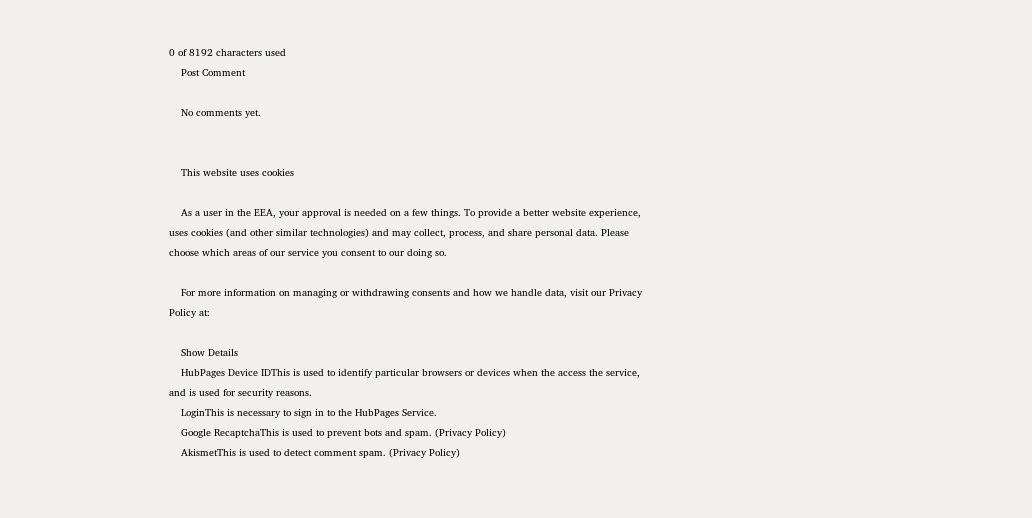0 of 8192 characters used
    Post Comment

    No comments yet.


    This website uses cookies

    As a user in the EEA, your approval is needed on a few things. To provide a better website experience, uses cookies (and other similar technologies) and may collect, process, and share personal data. Please choose which areas of our service you consent to our doing so.

    For more information on managing or withdrawing consents and how we handle data, visit our Privacy Policy at:

    Show Details
    HubPages Device IDThis is used to identify particular browsers or devices when the access the service, and is used for security reasons.
    LoginThis is necessary to sign in to the HubPages Service.
    Google RecaptchaThis is used to prevent bots and spam. (Privacy Policy)
    AkismetThis is used to detect comment spam. (Privacy Policy)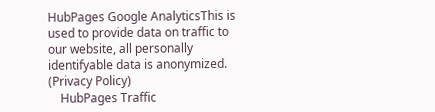HubPages Google AnalyticsThis is used to provide data on traffic to our website, all personally identifyable data is anonymized. (Privacy Policy)
    HubPages Traffic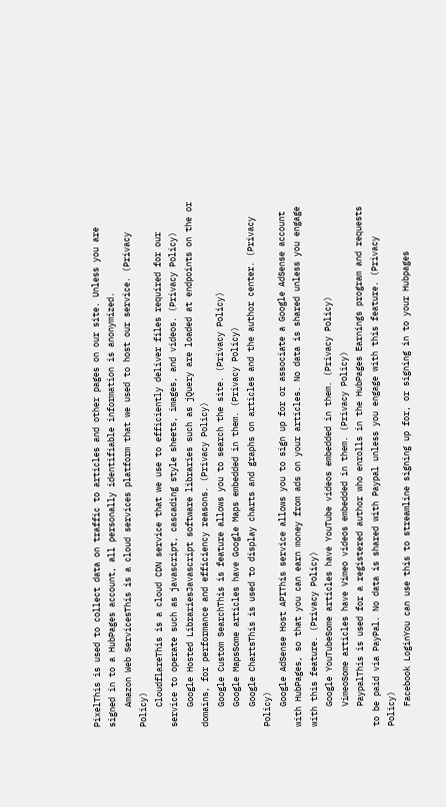PixelThis is used to collect data on traffic to articles and other pages on our site. Unless you are signed in to a HubPages account, all personally identifiable information is anonymized.
    Amazon Web ServicesThis is a cloud services platform that we used to host our service. (Privacy Policy)
    CloudflareThis is a cloud CDN service that we use to efficiently deliver files required for our service to operate such as javascript, cascading style sheets, images, and videos. (Privacy Policy)
    Google Hosted LibrariesJavascript software libraries such as jQuery are loaded at endpoints on the or domains, for performance and efficiency reasons. (Privacy Policy)
    Google Custom SearchThis is feature allows you to search the site. (Privacy Policy)
    Google MapsSome articles have Google Maps embedded in them. (Privacy Policy)
    Google ChartsThis is used to display charts and graphs on articles and the author center. (Privacy Policy)
    Google AdSense Host APIThis service allows you to sign up for or associate a Google AdSense account with HubPages, so that you can earn money from ads on your articles. No data is shared unless you engage with this feature. (Privacy Policy)
    Google YouTubeSome articles have YouTube videos embedded in them. (Privacy Policy)
    VimeoSome articles have Vimeo videos embedded in them. (Privacy Policy)
    PaypalThis is used for a registered author who enrolls in the HubPages Earnings program and requests to be paid via PayPal. No data is shared with Paypal unless you engage with this feature. (Privacy Policy)
    Facebook LoginYou can use this to streamline signing up for, or signing in to your Hubpages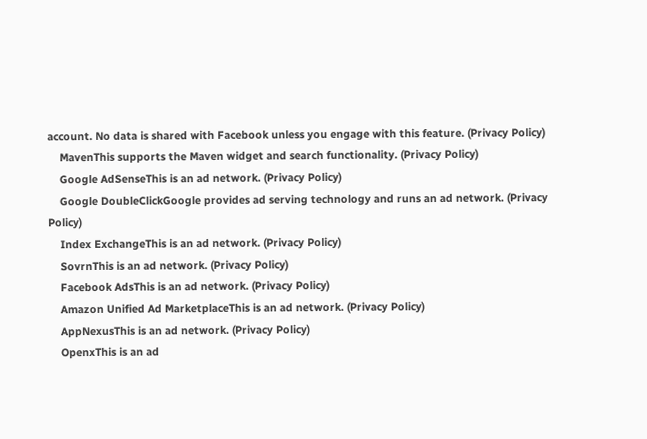account. No data is shared with Facebook unless you engage with this feature. (Privacy Policy)
    MavenThis supports the Maven widget and search functionality. (Privacy Policy)
    Google AdSenseThis is an ad network. (Privacy Policy)
    Google DoubleClickGoogle provides ad serving technology and runs an ad network. (Privacy Policy)
    Index ExchangeThis is an ad network. (Privacy Policy)
    SovrnThis is an ad network. (Privacy Policy)
    Facebook AdsThis is an ad network. (Privacy Policy)
    Amazon Unified Ad MarketplaceThis is an ad network. (Privacy Policy)
    AppNexusThis is an ad network. (Privacy Policy)
    OpenxThis is an ad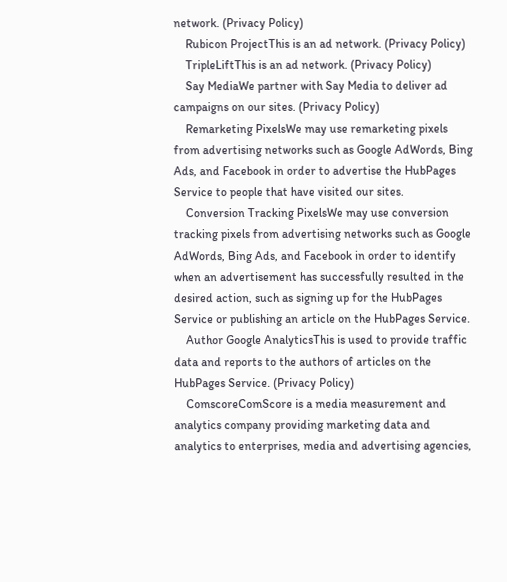network. (Privacy Policy)
    Rubicon ProjectThis is an ad network. (Privacy Policy)
    TripleLiftThis is an ad network. (Privacy Policy)
    Say MediaWe partner with Say Media to deliver ad campaigns on our sites. (Privacy Policy)
    Remarketing PixelsWe may use remarketing pixels from advertising networks such as Google AdWords, Bing Ads, and Facebook in order to advertise the HubPages Service to people that have visited our sites.
    Conversion Tracking PixelsWe may use conversion tracking pixels from advertising networks such as Google AdWords, Bing Ads, and Facebook in order to identify when an advertisement has successfully resulted in the desired action, such as signing up for the HubPages Service or publishing an article on the HubPages Service.
    Author Google AnalyticsThis is used to provide traffic data and reports to the authors of articles on the HubPages Service. (Privacy Policy)
    ComscoreComScore is a media measurement and analytics company providing marketing data and analytics to enterprises, media and advertising agencies,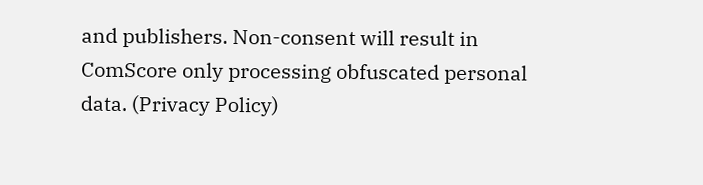and publishers. Non-consent will result in ComScore only processing obfuscated personal data. (Privacy Policy)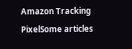Amazon Tracking PixelSome articles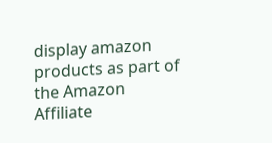display amazon products as part of the Amazon Affiliate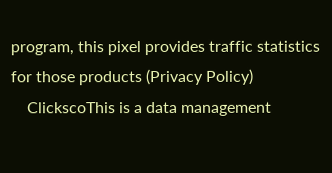program, this pixel provides traffic statistics for those products (Privacy Policy)
    ClickscoThis is a data management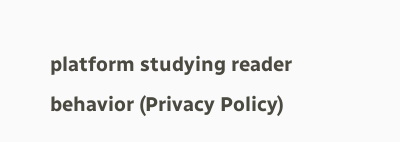platform studying reader behavior (Privacy Policy)